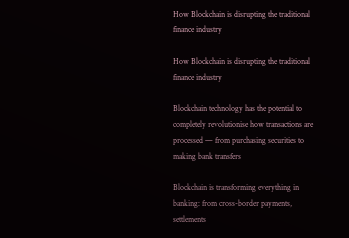How Blockchain is disrupting the traditional finance industry

How Blockchain is disrupting the traditional finance industry

Blockchain technology has the potential to completely revolutionise how transactions are processed — from purchasing securities to making bank transfers

Blockchain is transforming everything in banking: from cross-border payments, settlements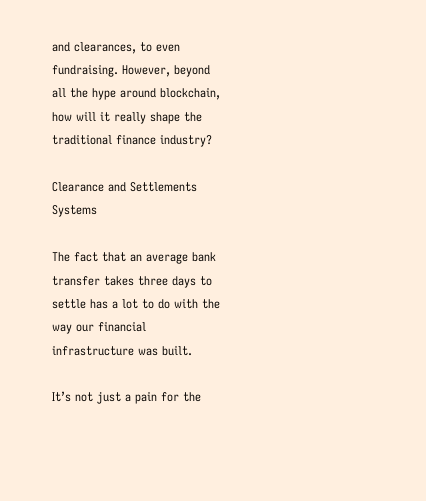and clearances, to even fundraising. However, beyond all the hype around blockchain, how will it really shape the traditional finance industry?

Clearance and Settlements Systems

The fact that an average bank transfer takes three days to settle has a lot to do with the way our financial infrastructure was built.

It’s not just a pain for the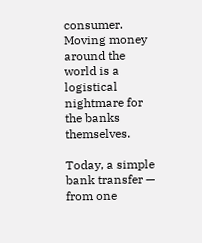consumer. Moving money around the world is a logistical nightmare for the banks themselves.

Today, a simple bank transfer — from one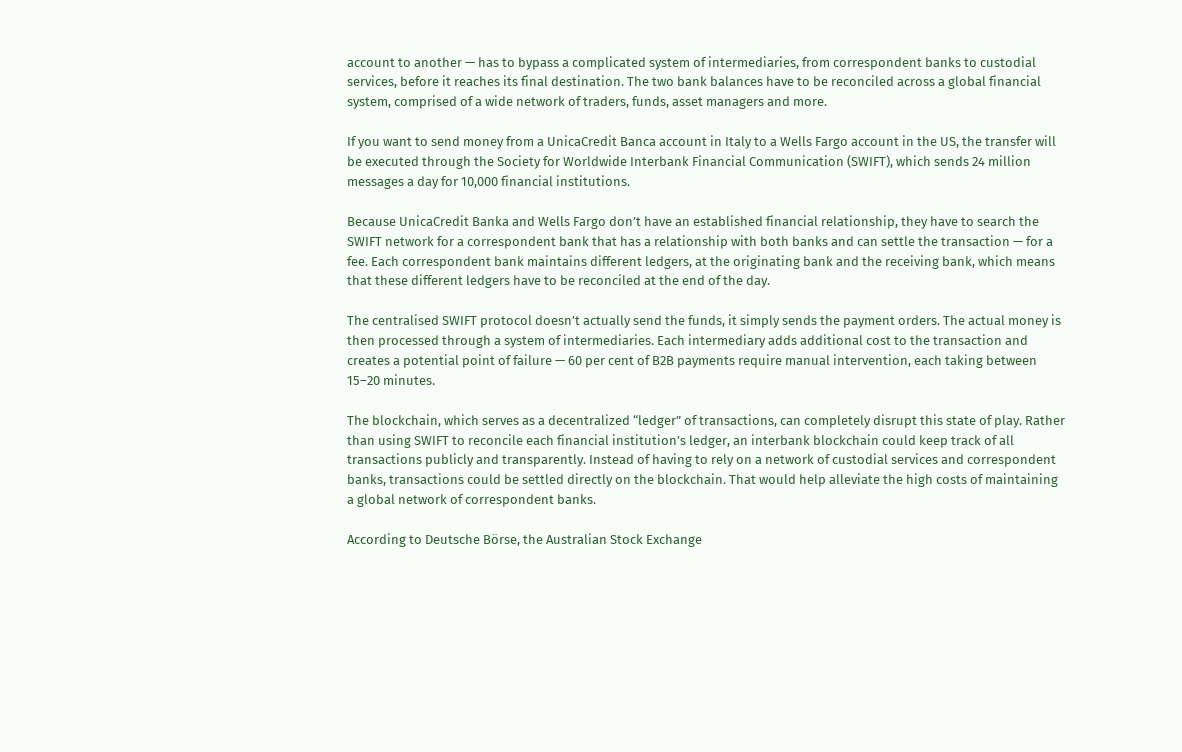account to another — has to bypass a complicated system of intermediaries, from correspondent banks to custodial services, before it reaches its final destination. The two bank balances have to be reconciled across a global financial system, comprised of a wide network of traders, funds, asset managers and more.

If you want to send money from a UnicaCredit Banca account in Italy to a Wells Fargo account in the US, the transfer will be executed through the Society for Worldwide Interbank Financial Communication (SWIFT), which sends 24 million messages a day for 10,000 financial institutions.

Because UnicaCredit Banka and Wells Fargo don’t have an established financial relationship, they have to search the SWIFT network for a correspondent bank that has a relationship with both banks and can settle the transaction — for a fee. Each correspondent bank maintains different ledgers, at the originating bank and the receiving bank, which means that these different ledgers have to be reconciled at the end of the day.

The centralised SWIFT protocol doesn’t actually send the funds, it simply sends the payment orders. The actual money is then processed through a system of intermediaries. Each intermediary adds additional cost to the transaction and creates a potential point of failure — 60 per cent of B2B payments require manual intervention, each taking between 15–20 minutes.

The blockchain, which serves as a decentralized “ledger” of transactions, can completely disrupt this state of play. Rather than using SWIFT to reconcile each financial institution’s ledger, an interbank blockchain could keep track of all transactions publicly and transparently. Instead of having to rely on a network of custodial services and correspondent banks, transactions could be settled directly on the blockchain. That would help alleviate the high costs of maintaining a global network of correspondent banks.

According to Deutsche Börse, the Australian Stock Exchange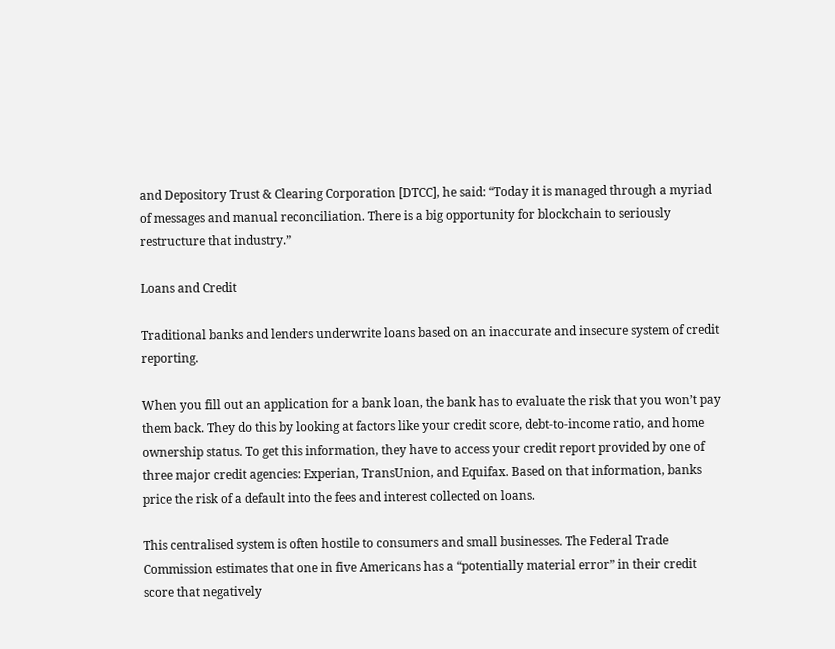and Depository Trust & Clearing Corporation [DTCC], he said: “Today it is managed through a myriad of messages and manual reconciliation. There is a big opportunity for blockchain to seriously restructure that industry.”

Loans and Credit

Traditional banks and lenders underwrite loans based on an inaccurate and insecure system of credit reporting.

When you fill out an application for a bank loan, the bank has to evaluate the risk that you won’t pay them back. They do this by looking at factors like your credit score, debt-to-income ratio, and home ownership status. To get this information, they have to access your credit report provided by one of three major credit agencies: Experian, TransUnion, and Equifax. Based on that information, banks price the risk of a default into the fees and interest collected on loans.

This centralised system is often hostile to consumers and small businesses. The Federal Trade Commission estimates that one in five Americans has a “potentially material error” in their credit score that negatively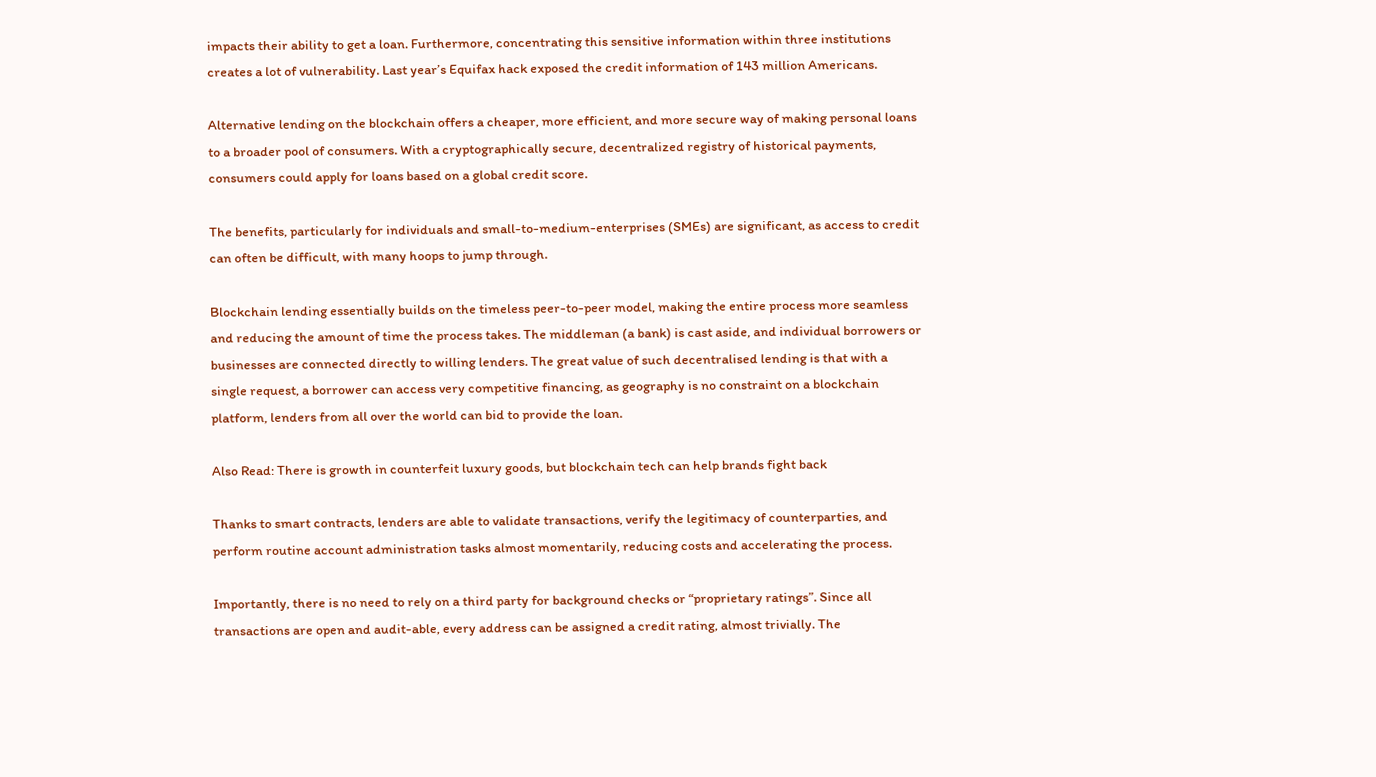impacts their ability to get a loan. Furthermore, concentrating this sensitive information within three institutions creates a lot of vulnerability. Last year’s Equifax hack exposed the credit information of 143 million Americans.

Alternative lending on the blockchain offers a cheaper, more efficient, and more secure way of making personal loans to a broader pool of consumers. With a cryptographically secure, decentralized registry of historical payments, consumers could apply for loans based on a global credit score.

The benefits, particularly for individuals and small-to-medium-enterprises (SMEs) are significant, as access to credit can often be difficult, with many hoops to jump through.

Blockchain lending essentially builds on the timeless peer-to-peer model, making the entire process more seamless and reducing the amount of time the process takes. The middleman (a bank) is cast aside, and individual borrowers or businesses are connected directly to willing lenders. The great value of such decentralised lending is that with a single request, a borrower can access very competitive financing, as geography is no constraint on a blockchain platform, lenders from all over the world can bid to provide the loan.

Also Read: There is growth in counterfeit luxury goods, but blockchain tech can help brands fight back

Thanks to smart contracts, lenders are able to validate transactions, verify the legitimacy of counterparties, and perform routine account administration tasks almost momentarily, reducing costs and accelerating the process.

Importantly, there is no need to rely on a third party for background checks or “proprietary ratings”. Since all transactions are open and audit-able, every address can be assigned a credit rating, almost trivially. The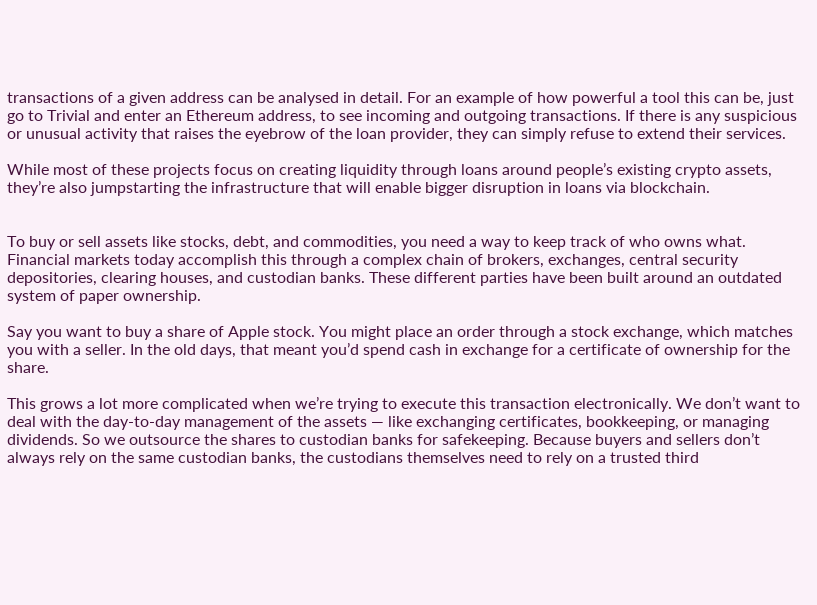transactions of a given address can be analysed in detail. For an example of how powerful a tool this can be, just go to Trivial and enter an Ethereum address, to see incoming and outgoing transactions. If there is any suspicious or unusual activity that raises the eyebrow of the loan provider, they can simply refuse to extend their services.

While most of these projects focus on creating liquidity through loans around people’s existing crypto assets, they’re also jumpstarting the infrastructure that will enable bigger disruption in loans via blockchain.


To buy or sell assets like stocks, debt, and commodities, you need a way to keep track of who owns what. Financial markets today accomplish this through a complex chain of brokers, exchanges, central security depositories, clearing houses, and custodian banks. These different parties have been built around an outdated system of paper ownership.

Say you want to buy a share of Apple stock. You might place an order through a stock exchange, which matches you with a seller. In the old days, that meant you’d spend cash in exchange for a certificate of ownership for the share.

This grows a lot more complicated when we’re trying to execute this transaction electronically. We don’t want to deal with the day-to-day management of the assets — like exchanging certificates, bookkeeping, or managing dividends. So we outsource the shares to custodian banks for safekeeping. Because buyers and sellers don’t always rely on the same custodian banks, the custodians themselves need to rely on a trusted third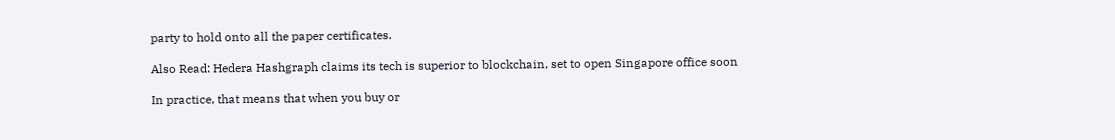party to hold onto all the paper certificates.

Also Read: Hedera Hashgraph claims its tech is superior to blockchain, set to open Singapore office soon

In practice, that means that when you buy or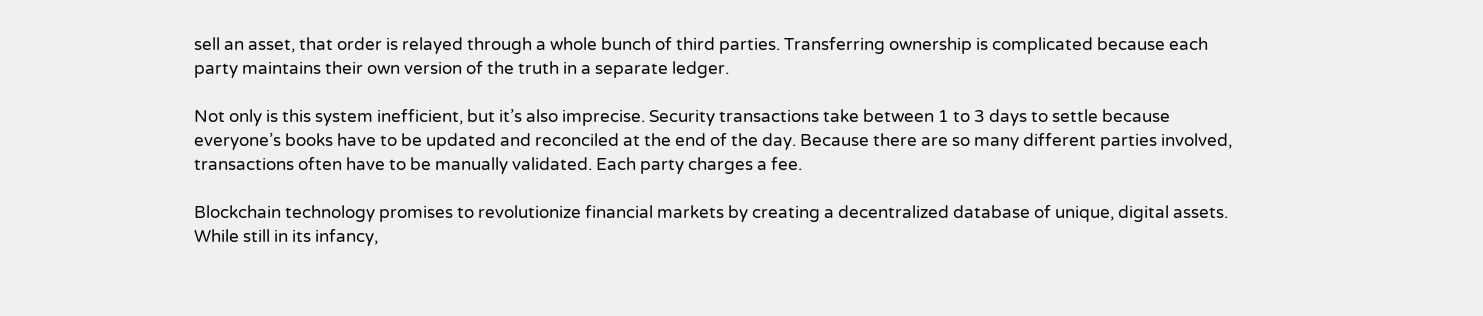sell an asset, that order is relayed through a whole bunch of third parties. Transferring ownership is complicated because each party maintains their own version of the truth in a separate ledger.

Not only is this system inefficient, but it’s also imprecise. Security transactions take between 1 to 3 days to settle because everyone’s books have to be updated and reconciled at the end of the day. Because there are so many different parties involved, transactions often have to be manually validated. Each party charges a fee.

Blockchain technology promises to revolutionize financial markets by creating a decentralized database of unique, digital assets. While still in its infancy,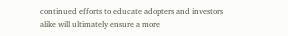continued efforts to educate adopters and investors alike will ultimately ensure a more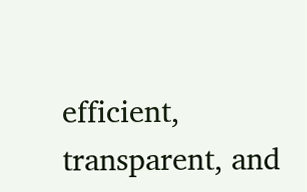efficient, transparent, and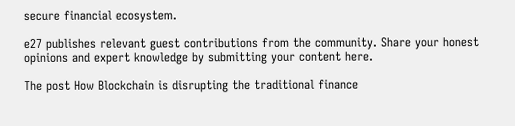secure financial ecosystem.

e27 publishes relevant guest contributions from the community. Share your honest opinions and expert knowledge by submitting your content here.

The post How Blockchain is disrupting the traditional finance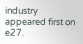industry appeared first on e27.